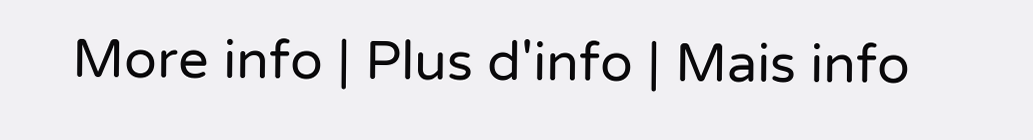More info | Plus d'info | Mais info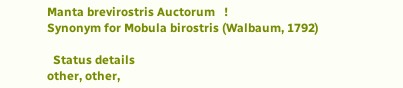Manta brevirostris Auctorum   !
Synonym for Mobula birostris (Walbaum, 1792)

  Status details
other, other,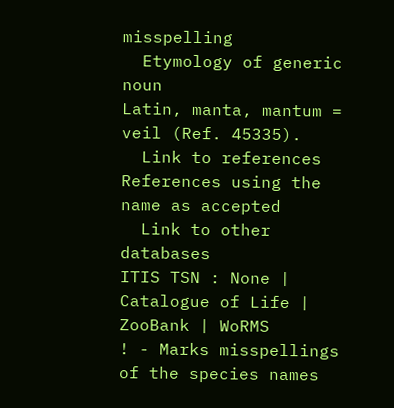misspelling
  Etymology of generic noun
Latin, manta, mantum = veil (Ref. 45335).
  Link to references
References using the name as accepted
  Link to other databases
ITIS TSN : None | Catalogue of Life | ZooBank | WoRMS
! - Marks misspellings of the species names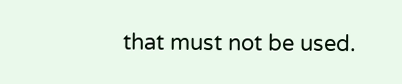that must not be used.